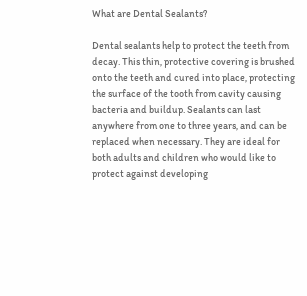What are Dental Sealants?

Dental sealants help to protect the teeth from decay. This thin, protective covering is brushed onto the teeth and cured into place, protecting the surface of the tooth from cavity causing bacteria and buildup. Sealants can last anywhere from one to three years, and can be replaced when necessary. They are ideal for both adults and children who would like to protect against developing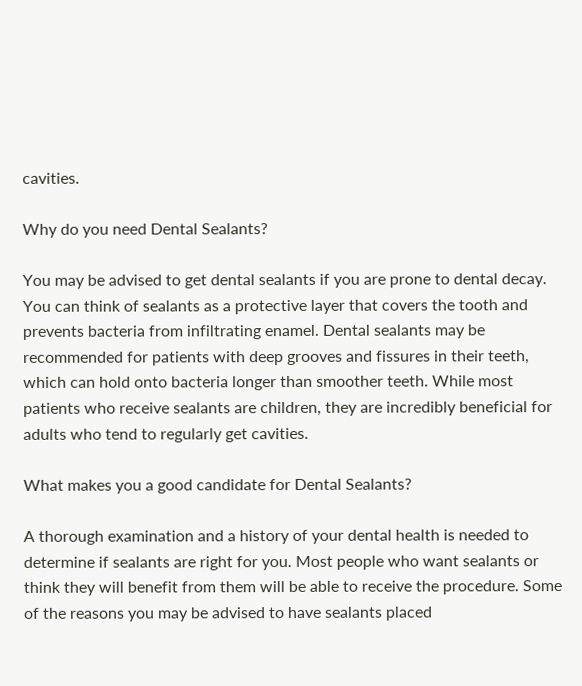cavities.

Why do you need Dental Sealants?

You may be advised to get dental sealants if you are prone to dental decay. You can think of sealants as a protective layer that covers the tooth and prevents bacteria from infiltrating enamel. Dental sealants may be recommended for patients with deep grooves and fissures in their teeth, which can hold onto bacteria longer than smoother teeth. While most patients who receive sealants are children, they are incredibly beneficial for adults who tend to regularly get cavities.

What makes you a good candidate for Dental Sealants?

A thorough examination and a history of your dental health is needed to determine if sealants are right for you. Most people who want sealants or think they will benefit from them will be able to receive the procedure. Some of the reasons you may be advised to have sealants placed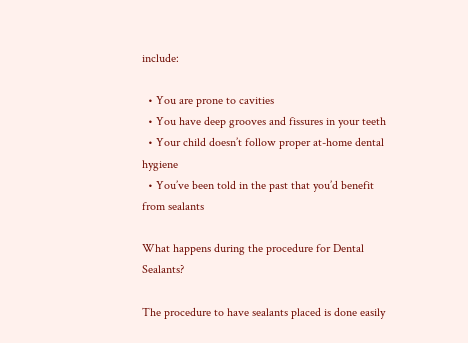include:

  • You are prone to cavities
  • You have deep grooves and fissures in your teeth
  • Your child doesn’t follow proper at-home dental hygiene
  • You’ve been told in the past that you’d benefit from sealants

What happens during the procedure for Dental Sealants?

The procedure to have sealants placed is done easily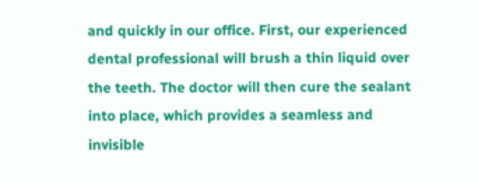and quickly in our office. First, our experienced dental professional will brush a thin liquid over the teeth. The doctor will then cure the sealant into place, which provides a seamless and invisible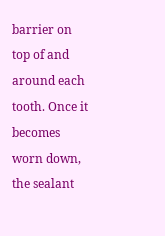barrier on top of and around each tooth. Once it becomes worn down, the sealant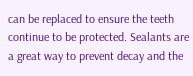can be replaced to ensure the teeth continue to be protected. Sealants are a great way to prevent decay and the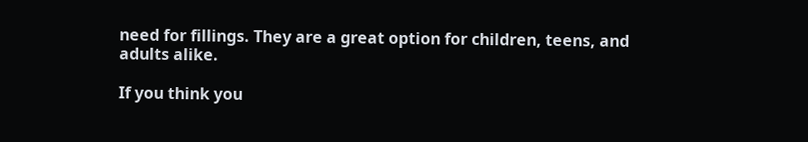need for fillings. They are a great option for children, teens, and adults alike.

If you think you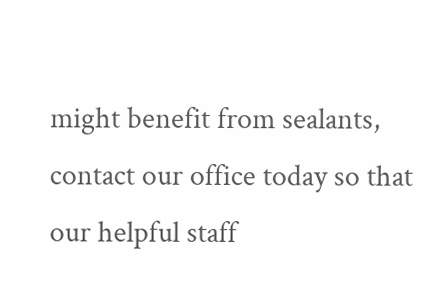might benefit from sealants, contact our office today so that our helpful staff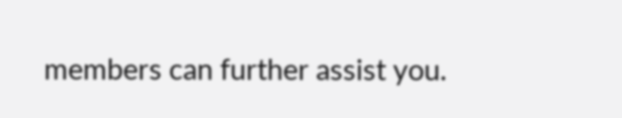members can further assist you.